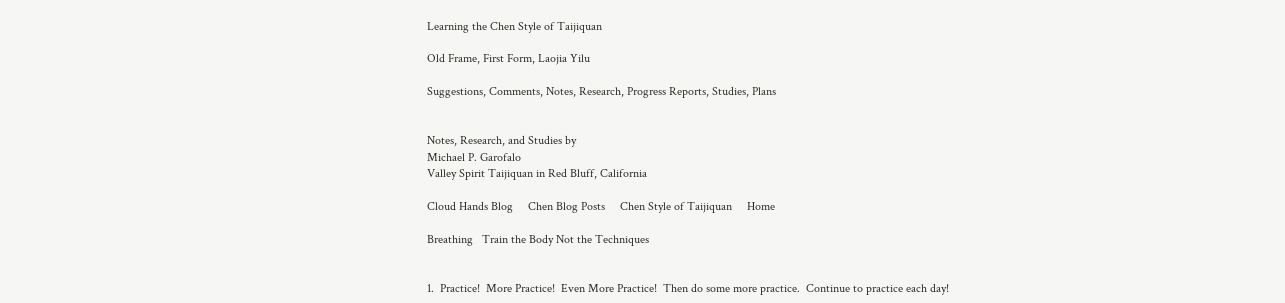Learning the Chen Style of Taijiquan

Old Frame, First Form, Laojia Yilu

Suggestions, Comments, Notes, Research, Progress Reports, Studies, Plans


Notes, Research, and Studies by
Michael P. Garofalo
Valley Spirit Taijiquan in Red Bluff, California

Cloud Hands Blog     Chen Blog Posts     Chen Style of Taijiquan     Home

Breathing   Train the Body Not the Techniques


1.  Practice!  More Practice!  Even More Practice!  Then do some more practice.  Continue to practice each day!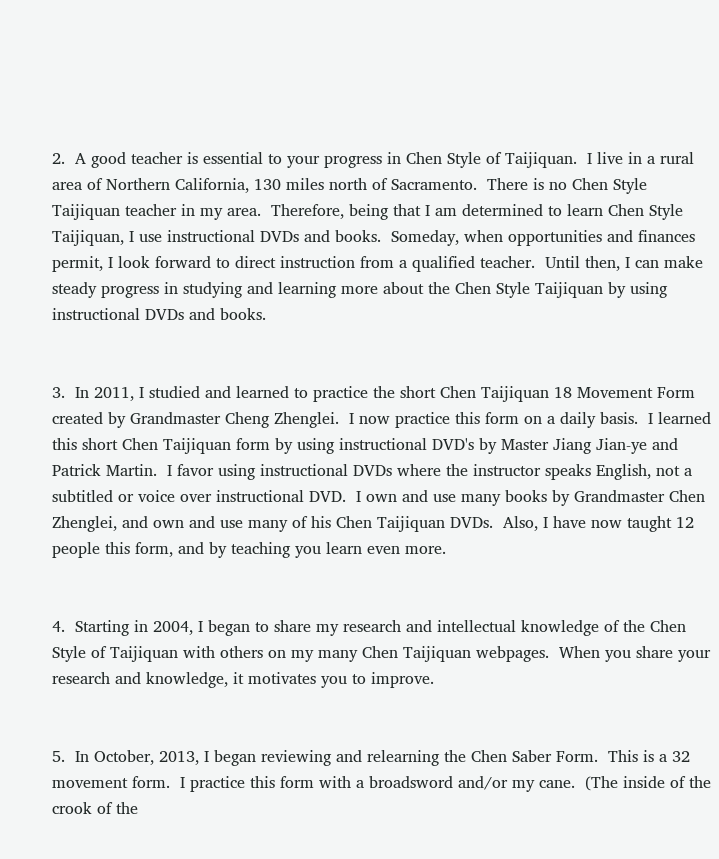2.  A good teacher is essential to your progress in Chen Style of Taijiquan.  I live in a rural area of Northern California, 130 miles north of Sacramento.  There is no Chen Style Taijiquan teacher in my area.  Therefore, being that I am determined to learn Chen Style Taijiquan, I use instructional DVDs and books.  Someday, when opportunities and finances permit, I look forward to direct instruction from a qualified teacher.  Until then, I can make steady progress in studying and learning more about the Chen Style Taijiquan by using instructional DVDs and books.


3.  In 2011, I studied and learned to practice the short Chen Taijiquan 18 Movement Form created by Grandmaster Cheng Zhenglei.  I now practice this form on a daily basis.  I learned this short Chen Taijiquan form by using instructional DVD's by Master Jiang Jian-ye and Patrick Martin.  I favor using instructional DVDs where the instructor speaks English, not a subtitled or voice over instructional DVD.  I own and use many books by Grandmaster Chen Zhenglei, and own and use many of his Chen Taijiquan DVDs.  Also, I have now taught 12 people this form, and by teaching you learn even more.


4.  Starting in 2004, I began to share my research and intellectual knowledge of the Chen Style of Taijiquan with others on my many Chen Taijiquan webpages.  When you share your research and knowledge, it motivates you to improve.


5.  In October, 2013, I began reviewing and relearning the Chen Saber Form.  This is a 32 movement form.  I practice this form with a broadsword and/or my cane.  (The inside of the crook of the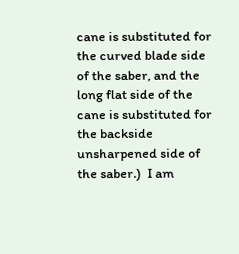cane is substituted for the curved blade side of the saber, and the long flat side of the cane is substituted for the backside unsharpened side of the saber.)  I am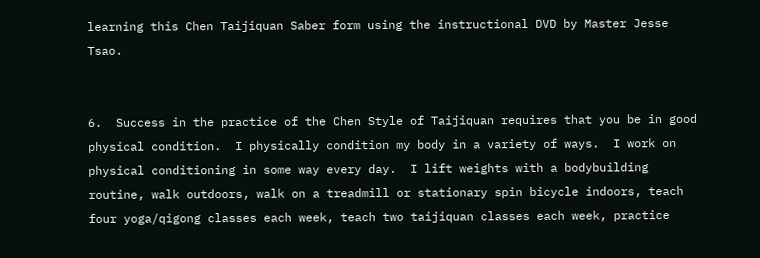learning this Chen Taijiquan Saber form using the instructional DVD by Master Jesse Tsao.


6.  Success in the practice of the Chen Style of Taijiquan requires that you be in good physical condition.  I physically condition my body in a variety of ways.  I work on physical conditioning in some way every day.  I lift weights with a bodybuilding routine, walk outdoors, walk on a treadmill or stationary spin bicycle indoors, teach four yoga/qigong classes each week, teach two taijiquan classes each week, practice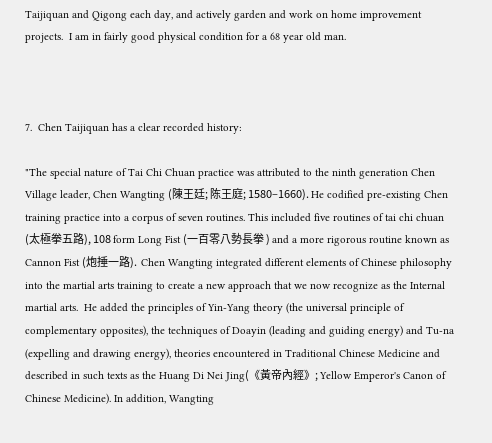Taijiquan and Qigong each day, and actively garden and work on home improvement projects.  I am in fairly good physical condition for a 68 year old man.



7.  Chen Taijiquan has a clear recorded history:

"The special nature of Tai Chi Chuan practice was attributed to the ninth generation Chen Village leader, Chen Wangting (陳王廷; 陈王庭; 1580–1660). He codified pre-existing Chen training practice into a corpus of seven routines. This included five routines of tai chi chuan (太極拳五路), 108 form Long Fist (一百零八勢長拳 ) and a more rigorous routine known as Cannon Fist (炮捶一路).  Chen Wangting integrated different elements of Chinese philosophy into the martial arts training to create a new approach that we now recognize as the Internal martial arts.  He added the principles of Yin-Yang theory (the universal principle of complementary opposites), the techniques of Doayin (leading and guiding energy) and Tu-na (expelling and drawing energy), theories encountered in Traditional Chinese Medicine and described in such texts as the Huang Di Nei Jing(《黃帝內經》; Yellow Emperor's Canon of Chinese Medicine). In addition, Wangting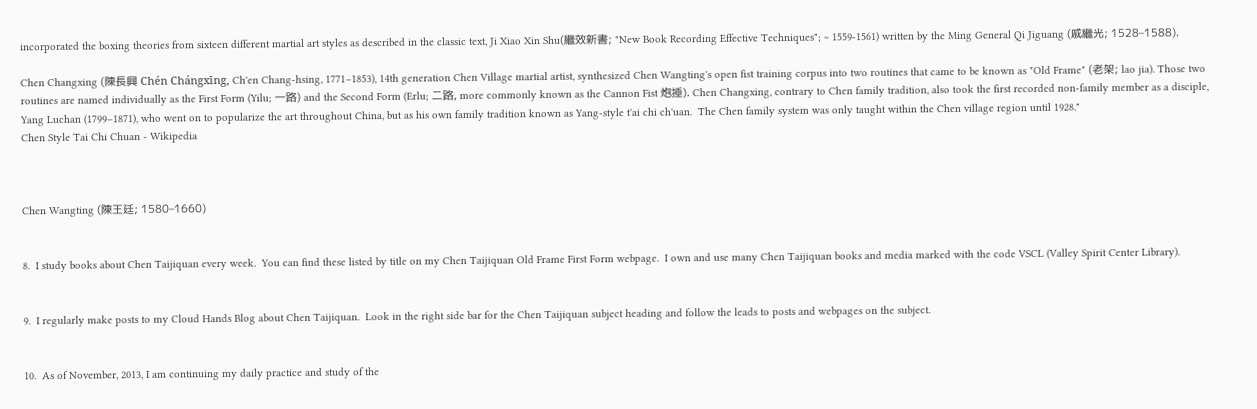incorporated the boxing theories from sixteen different martial art styles as described in the classic text, Ji Xiao Xin Shu(繼效新書; "New Book Recording Effective Techniques"; ~ 1559-1561) written by the Ming General Qi Jiguang (戚繼光; 1528–1588).

Chen Changxing (陳長興 Chén Chángxīng, Ch'en Chang-hsing, 1771–1853), 14th generation Chen Village martial artist, synthesized Chen Wangting's open fist training corpus into two routines that came to be known as "Old Frame" (老架; lao jia). Those two routines are named individually as the First Form (Yilu; 一路) and the Second Form (Erlu; 二路, more commonly known as the Cannon Fist 炮捶). Chen Changxing, contrary to Chen family tradition, also took the first recorded non-family member as a disciple, Yang Luchan (1799–1871), who went on to popularize the art throughout China, but as his own family tradition known as Yang-style t'ai chi ch'uan.  The Chen family system was only taught within the Chen village region until 1928."
Chen Style Tai Chi Chuan - Wikipedia



Chen Wangting (陳王廷; 1580–1660)


8.  I study books about Chen Taijiquan every week.  You can find these listed by title on my Chen Taijiquan Old Frame First Form webpage.  I own and use many Chen Taijiquan books and media marked with the code VSCL (Valley Spirit Center Library).


9.  I regularly make posts to my Cloud Hands Blog about Chen Taijiquan.  Look in the right side bar for the Chen Taijiquan subject heading and follow the leads to posts and webpages on the subject.


10.  As of November, 2013, I am continuing my daily practice and study of the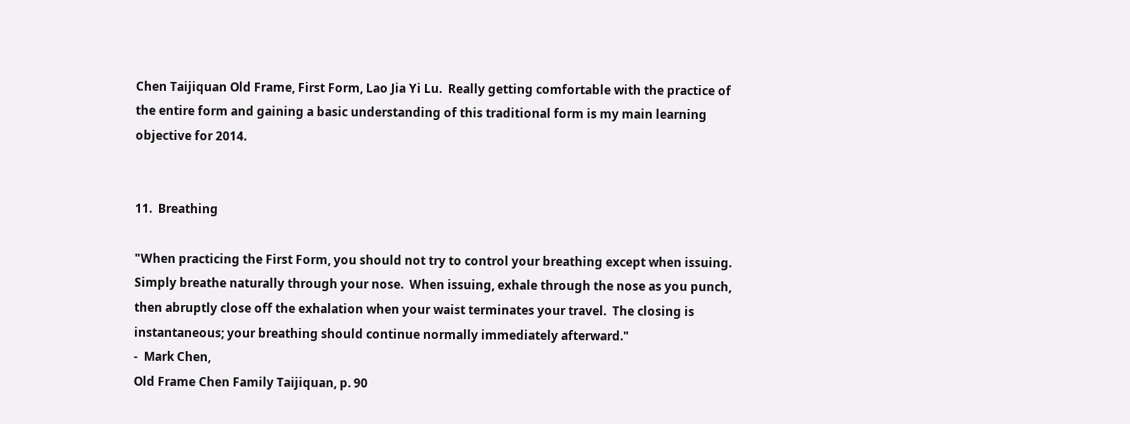Chen Taijiquan Old Frame, First Form, Lao Jia Yi Lu.  Really getting comfortable with the practice of the entire form and gaining a basic understanding of this traditional form is my main learning objective for 2014.


11.  Breathing

"When practicing the First Form, you should not try to control your breathing except when issuing.  Simply breathe naturally through your nose.  When issuing, exhale through the nose as you punch, then abruptly close off the exhalation when your waist terminates your travel.  The closing is instantaneous; your breathing should continue normally immediately afterward."
-  Mark Chen,
Old Frame Chen Family Taijiquan, p. 90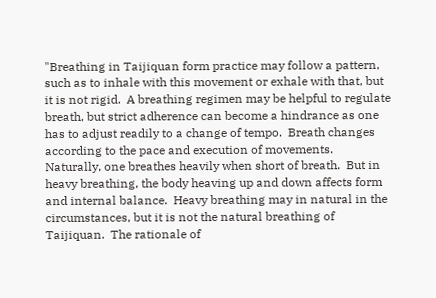"Breathing in Taijiquan form practice may follow a pattern, such as to inhale with this movement or exhale with that, but it is not rigid.  A breathing regimen may be helpful to regulate breath, but strict adherence can become a hindrance as one has to adjust readily to a change of tempo.  Breath changes according to the pace and execution of movements.  Naturally, one breathes heavily when short of breath.  But in heavy breathing, the body heaving up and down affects form and internal balance.  Heavy breathing may in natural in the circumstances, but it is not the natural breathing of Taijiquan.  The rationale of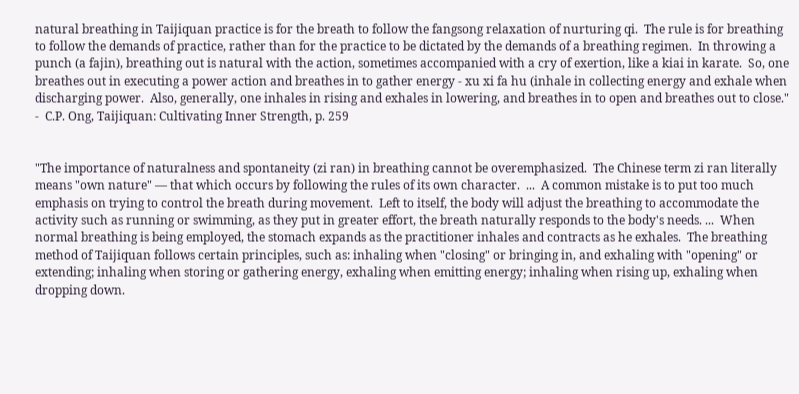natural breathing in Taijiquan practice is for the breath to follow the fangsong relaxation of nurturing qi.  The rule is for breathing to follow the demands of practice, rather than for the practice to be dictated by the demands of a breathing regimen.  In throwing a punch (a fajin), breathing out is natural with the action, sometimes accompanied with a cry of exertion, like a kiai in karate.  So, one breathes out in executing a power action and breathes in to gather energy - xu xi fa hu (inhale in collecting energy and exhale when discharging power.  Also, generally, one inhales in rising and exhales in lowering, and breathes in to open and breathes out to close."
-  C.P. Ong, Taijiquan: Cultivating Inner Strength, p. 259


"The importance of naturalness and spontaneity (zi ran) in breathing cannot be overemphasized.  The Chinese term zi ran literally means "own nature" ― that which occurs by following the rules of its own character.  ...  A common mistake is to put too much emphasis on trying to control the breath during movement.  Left to itself, the body will adjust the breathing to accommodate the activity such as running or swimming, as they put in greater effort, the breath naturally responds to the body's needs. ...  When normal breathing is being employed, the stomach expands as the practitioner inhales and contracts as he exhales.  The breathing method of Taijiquan follows certain principles, such as: inhaling when "closing" or bringing in, and exhaling with "opening" or extending; inhaling when storing or gathering energy, exhaling when emitting energy; inhaling when rising up, exhaling when dropping down.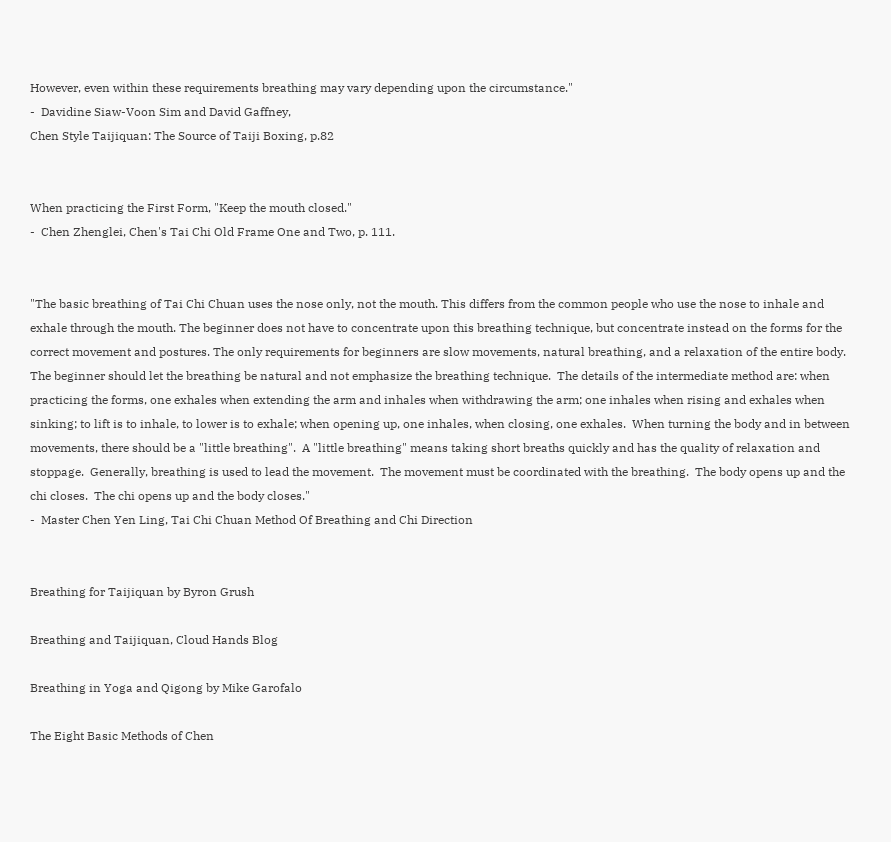However, even within these requirements breathing may vary depending upon the circumstance."
-  Davidine Siaw-Voon Sim and David Gaffney,
Chen Style Taijiquan: The Source of Taiji Boxing, p.82


When practicing the First Form, "Keep the mouth closed."
-  Chen Zhenglei, Chen's Tai Chi Old Frame One and Two, p. 111.


"The basic breathing of Tai Chi Chuan uses the nose only, not the mouth. This differs from the common people who use the nose to inhale and exhale through the mouth. The beginner does not have to concentrate upon this breathing technique, but concentrate instead on the forms for the correct movement and postures. The only requirements for beginners are slow movements, natural breathing, and a relaxation of the entire body.  The beginner should let the breathing be natural and not emphasize the breathing technique.  The details of the intermediate method are: when practicing the forms, one exhales when extending the arm and inhales when withdrawing the arm; one inhales when rising and exhales when sinking; to lift is to inhale, to lower is to exhale; when opening up, one inhales, when closing, one exhales.  When turning the body and in between movements, there should be a "little breathing".  A "little breathing" means taking short breaths quickly and has the quality of relaxation and stoppage.  Generally, breathing is used to lead the movement.  The movement must be coordinated with the breathing.  The body opens up and the chi closes.  The chi opens up and the body closes."
-  Master Chen Yen Ling, Tai Chi Chuan Method Of Breathing and Chi Direction


Breathing for Taijiquan by Byron Grush

Breathing and Taijiquan, Cloud Hands Blog

Breathing in Yoga and Qigong by Mike Garofalo

The Eight Basic Methods of Chen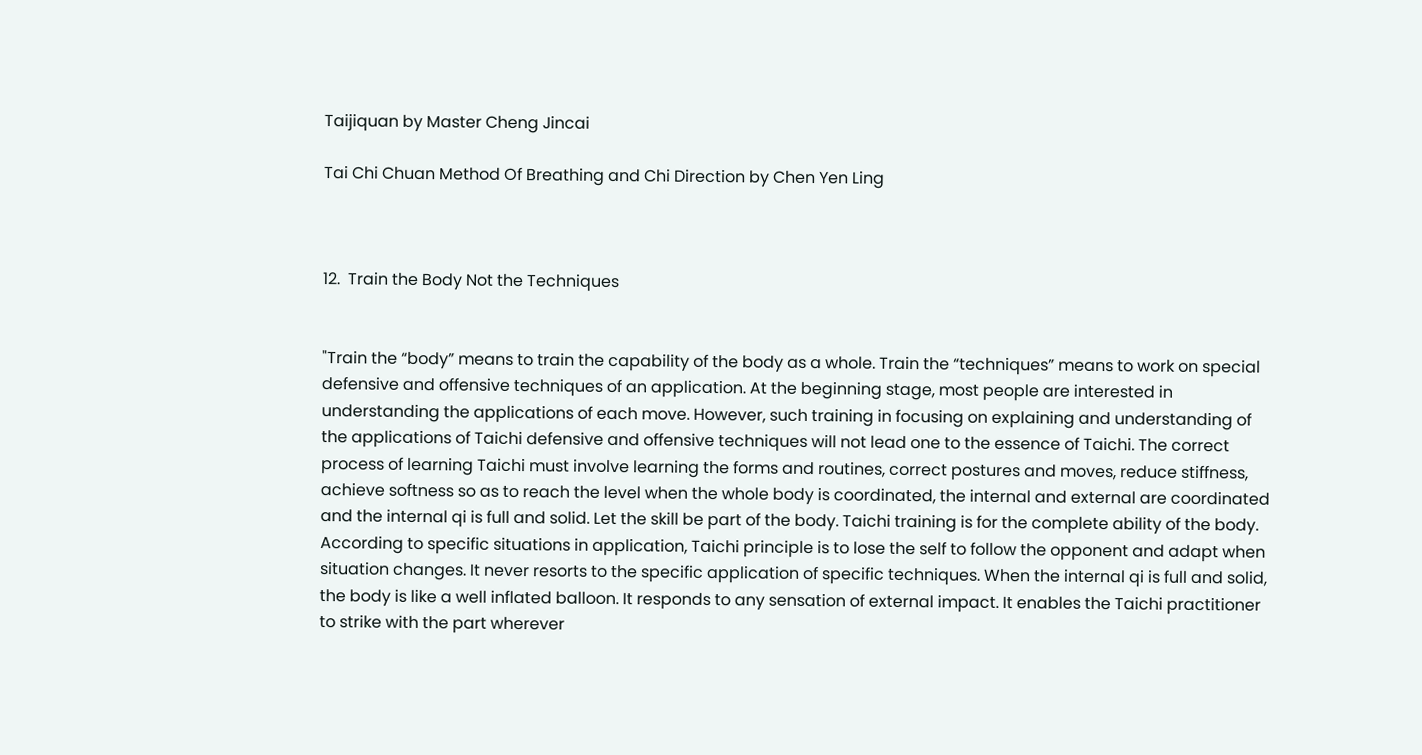Taijiquan by Master Cheng Jincai

Tai Chi Chuan Method Of Breathing and Chi Direction by Chen Yen Ling



12.  Train the Body Not the Techniques


"Train the “body” means to train the capability of the body as a whole. Train the “techniques” means to work on special defensive and offensive techniques of an application. At the beginning stage, most people are interested in understanding the applications of each move. However, such training in focusing on explaining and understanding of the applications of Taichi defensive and offensive techniques will not lead one to the essence of Taichi. The correct process of learning Taichi must involve learning the forms and routines, correct postures and moves, reduce stiffness, achieve softness so as to reach the level when the whole body is coordinated, the internal and external are coordinated and the internal qi is full and solid. Let the skill be part of the body. Taichi training is for the complete ability of the body. According to specific situations in application, Taichi principle is to lose the self to follow the opponent and adapt when situation changes. It never resorts to the specific application of specific techniques. When the internal qi is full and solid, the body is like a well inflated balloon. It responds to any sensation of external impact. It enables the Taichi practitioner to strike with the part wherever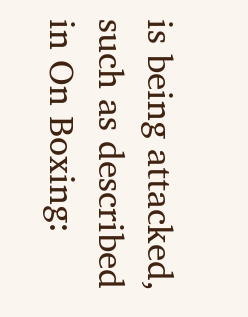is being attacked, such as described in On Boxing: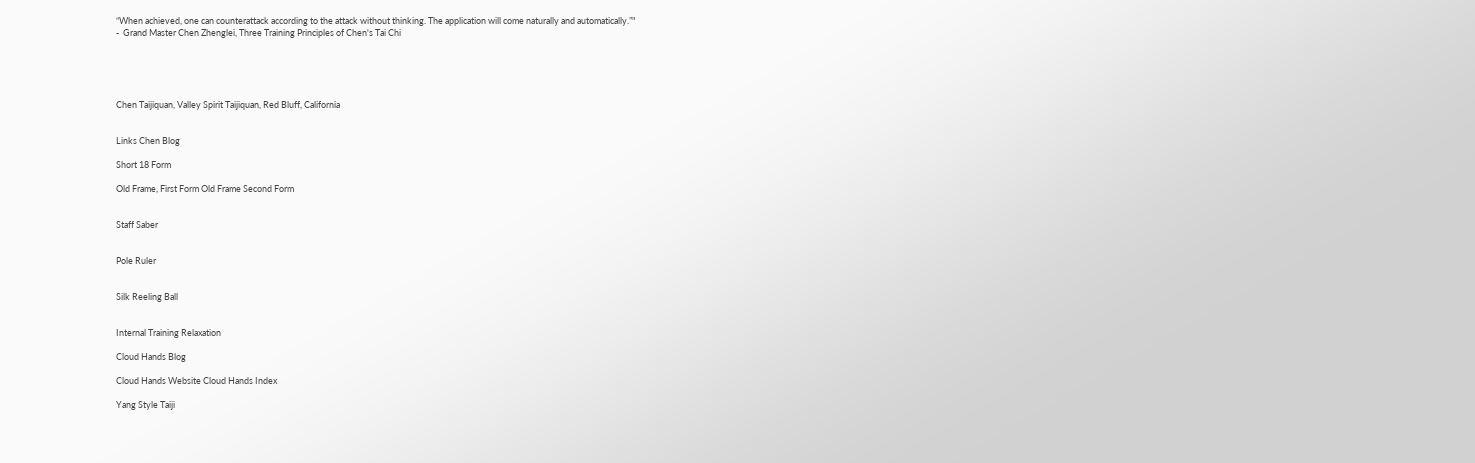“When achieved, one can counterattack according to the attack without thinking. The application will come naturally and automatically.”"
-  Grand Master Chen Zhenglei, Three Training Principles of Chen's Tai Chi





Chen Taijiquan, Valley Spirit Taijiquan, Red Bluff, California


Links Chen Blog

Short 18 Form

Old Frame, First Form Old Frame Second Form


Staff Saber


Pole Ruler


Silk Reeling Ball


Internal Training Relaxation

Cloud Hands Blog

Cloud Hands Website Cloud Hands Index

Yang Style Taiji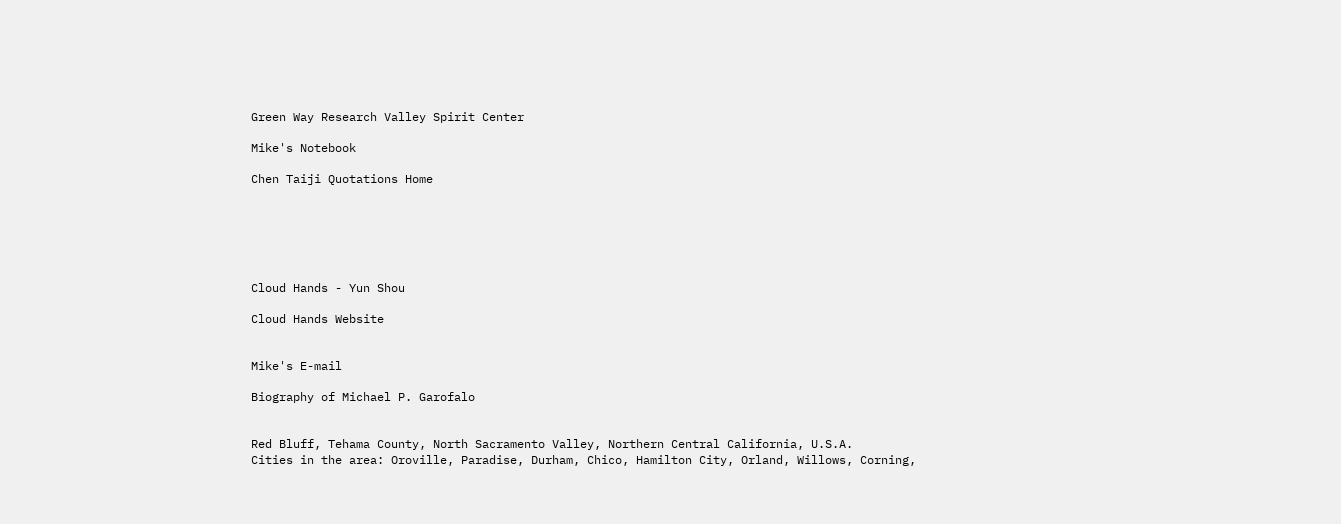Green Way Research Valley Spirit Center

Mike's Notebook

Chen Taiji Quotations Home






Cloud Hands - Yun Shou

Cloud Hands Website


Mike's E-mail

Biography of Michael P. Garofalo


Red Bluff, Tehama County, North Sacramento Valley, Northern Central California, U.S.A.
Cities in the area: Oroville, Paradise, Durham, Chico, Hamilton City, Orland, Willows, Corning,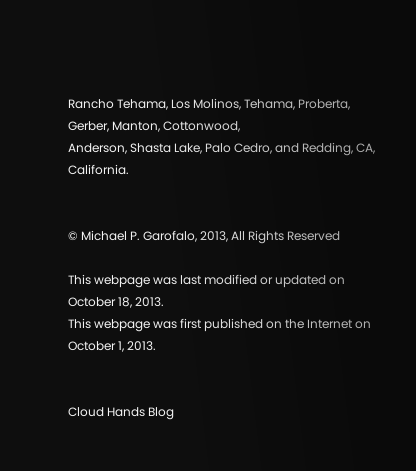Rancho Tehama, Los Molinos, Tehama, Proberta, Gerber, Manton, Cottonwood,
Anderson, Shasta Lake, Palo Cedro, and Redding, CA, California.


© Michael P. Garofalo, 2013, All Rights Reserved

This webpage was last modified or updated on October 18, 2013.
This webpage was first published on the Internet on October 1, 2013.


Cloud Hands Blog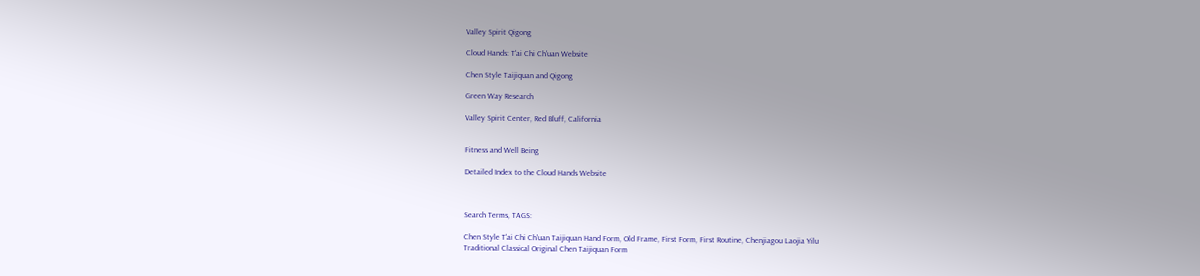Valley Spirit Qigong

Cloud Hands: T'ai Chi Ch'uan Website

Chen Style Taijiquan and Qigong

Green Way Research

Valley Spirit Center, Red Bluff, California


Fitness and Well Being

Detailed Index to the Cloud Hands Website



Search Terms, TAGS:

Chen Style T'ai Chi Ch'uan Taijiquan Hand Form, Old Frame, First Form, First Routine, Chenjiagou Laojia Yilu
Traditional Classical Original Chen Taijiquan Form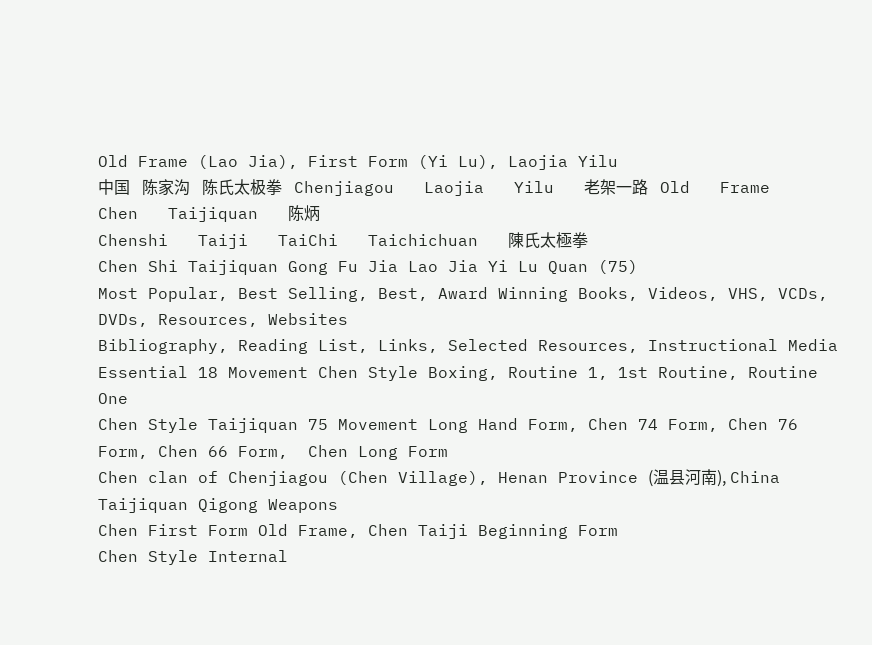Old Frame (Lao Jia), First Form (Yi Lu), Laojia Yilu
中国   陈家沟   陈氏太极拳   Chenjiagou   Laojia   Yilu   老架一路   Old   Frame   Chen   Taijiquan   陈炳
Chenshi   Taiji   TaiChi   Taichichuan   陳氏太極拳
Chen Shi Taijiquan Gong Fu Jia Lao Jia Yi Lu Quan (75)
Most Popular, Best Selling, Best, Award Winning Books, Videos, VHS, VCDs, DVDs, Resources, Websites
Bibliography, Reading List, Links, Selected Resources, Instructional Media
Essential 18 Movement Chen Style Boxing, Routine 1, 1st Routine, Routine One
Chen Style Taijiquan 75 Movement Long Hand Form, Chen 74 Form, Chen 76 Form, Chen 66 Form,  Chen Long Form
Chen clan of Chenjiagou (Chen Village), Henan Province (温县河南), China Taijiquan Qigong Weapons
Chen First Form Old Frame, Chen Taiji Beginning Form
Chen Style Internal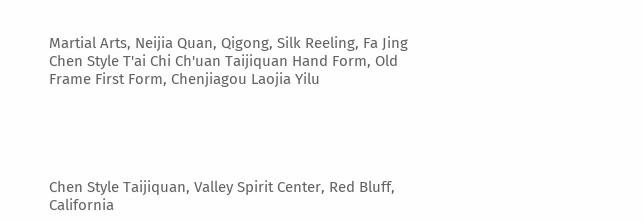Martial Arts, Neijia Quan, Qigong, Silk Reeling, Fa Jing
Chen Style T'ai Chi Ch'uan Taijiquan Hand Form, Old Frame First Form, Chenjiagou Laojia Yilu





Chen Style Taijiquan, Valley Spirit Center, Red Bluff, California